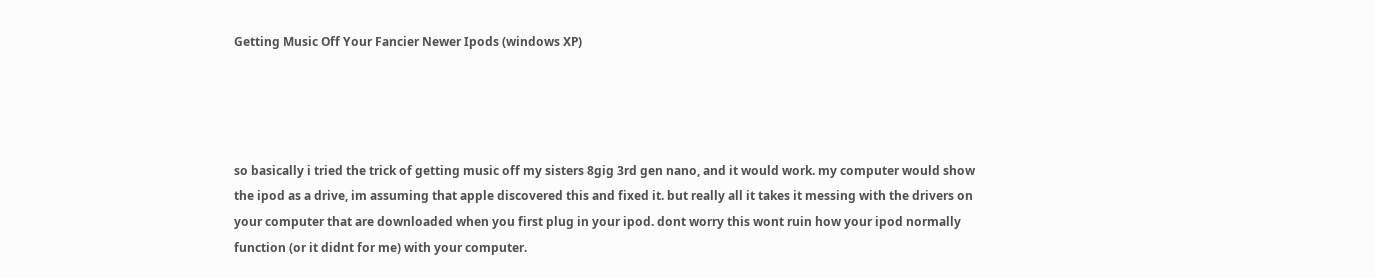Getting Music Off Your Fancier Newer Ipods (windows XP)




so basically i tried the trick of getting music off my sisters 8gig 3rd gen nano, and it would work. my computer would show the ipod as a drive, im assuming that apple discovered this and fixed it. but really all it takes it messing with the drivers on your computer that are downloaded when you first plug in your ipod. dont worry this wont ruin how your ipod normally function (or it didnt for me) with your computer.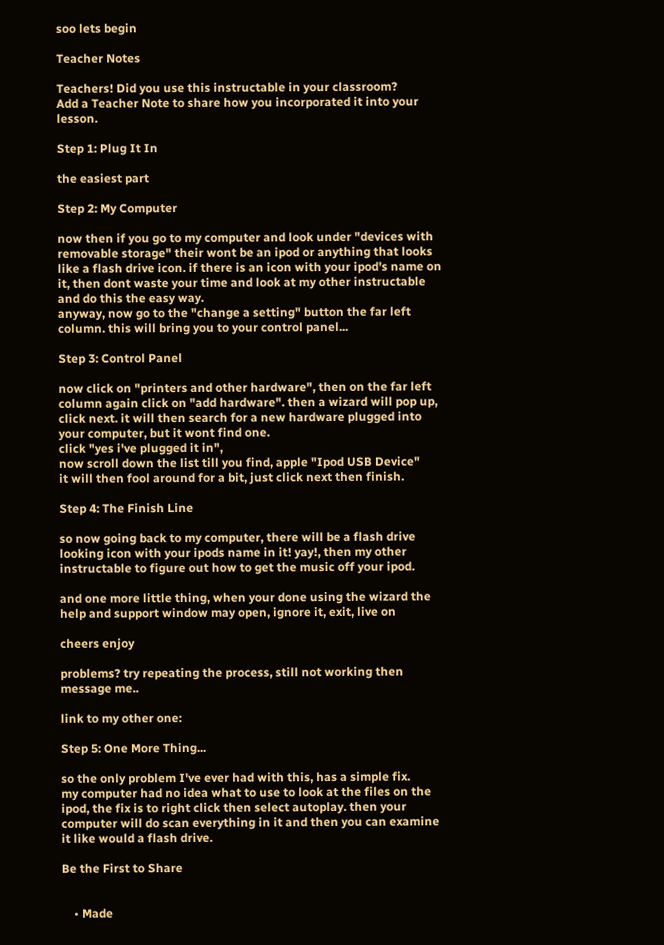soo lets begin

Teacher Notes

Teachers! Did you use this instructable in your classroom?
Add a Teacher Note to share how you incorporated it into your lesson.

Step 1: Plug It In

the easiest part

Step 2: My Computer

now then if you go to my computer and look under "devices with removable storage" their wont be an ipod or anything that looks like a flash drive icon. if there is an icon with your ipod's name on it, then dont waste your time and look at my other instructable and do this the easy way.
anyway, now go to the "change a setting" button the far left column. this will bring you to your control panel...

Step 3: Control Panel

now click on "printers and other hardware", then on the far left column again click on "add hardware". then a wizard will pop up, click next. it will then search for a new hardware plugged into your computer, but it wont find one.
click "yes i've plugged it in",
now scroll down the list till you find, apple "Ipod USB Device"
it will then fool around for a bit, just click next then finish.

Step 4: The Finish Line

so now going back to my computer, there will be a flash drive looking icon with your ipods name in it! yay!, then my other instructable to figure out how to get the music off your ipod.

and one more little thing, when your done using the wizard the help and support window may open, ignore it, exit, live on

cheers enjoy

problems? try repeating the process, still not working then message me..

link to my other one:

Step 5: One More Thing...

so the only problem I've ever had with this, has a simple fix.
my computer had no idea what to use to look at the files on the ipod, the fix is to right click then select autoplay. then your computer will do scan everything in it and then you can examine it like would a flash drive.

Be the First to Share


    • Made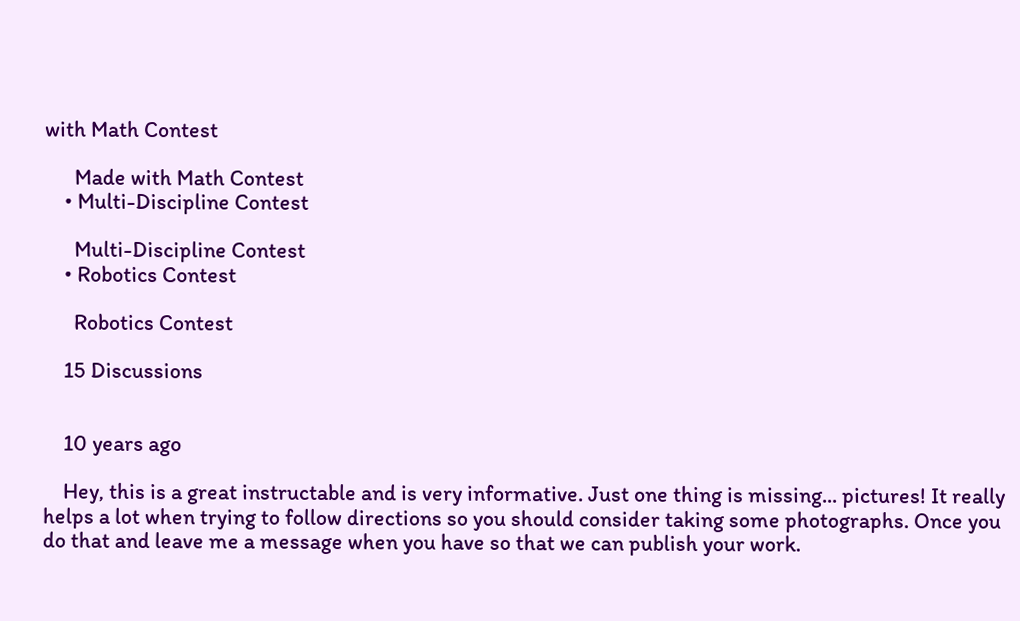with Math Contest

      Made with Math Contest
    • Multi-Discipline Contest

      Multi-Discipline Contest
    • Robotics Contest

      Robotics Contest

    15 Discussions


    10 years ago

    Hey, this is a great instructable and is very informative. Just one thing is missing... pictures! It really helps a lot when trying to follow directions so you should consider taking some photographs. Once you do that and leave me a message when you have so that we can publish your work.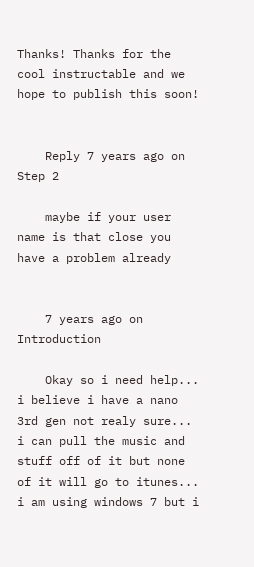Thanks! Thanks for the cool instructable and we hope to publish this soon!


    Reply 7 years ago on Step 2

    maybe if your user name is that close you have a problem already


    7 years ago on Introduction

    Okay so i need help... i believe i have a nano 3rd gen not realy sure... i can pull the music and stuff off of it but none of it will go to itunes... i am using windows 7 but i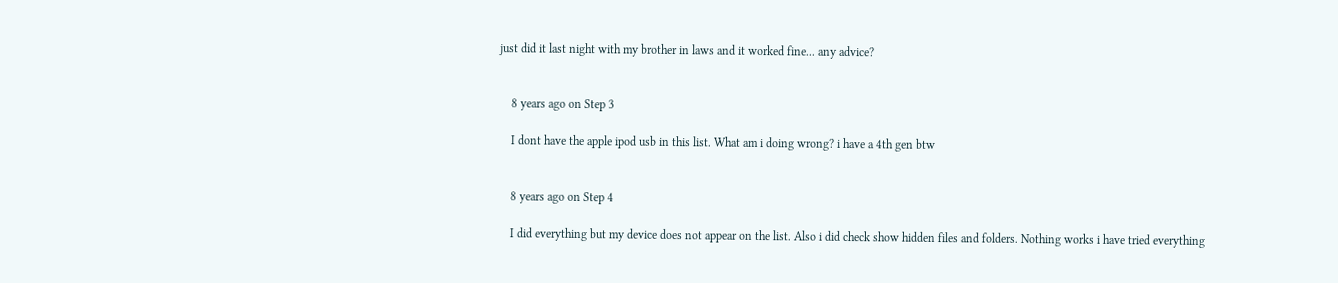just did it last night with my brother in laws and it worked fine... any advice?


    8 years ago on Step 3

    I dont have the apple ipod usb in this list. What am i doing wrong? i have a 4th gen btw


    8 years ago on Step 4

    I did everything but my device does not appear on the list. Also i did check show hidden files and folders. Nothing works i have tried everything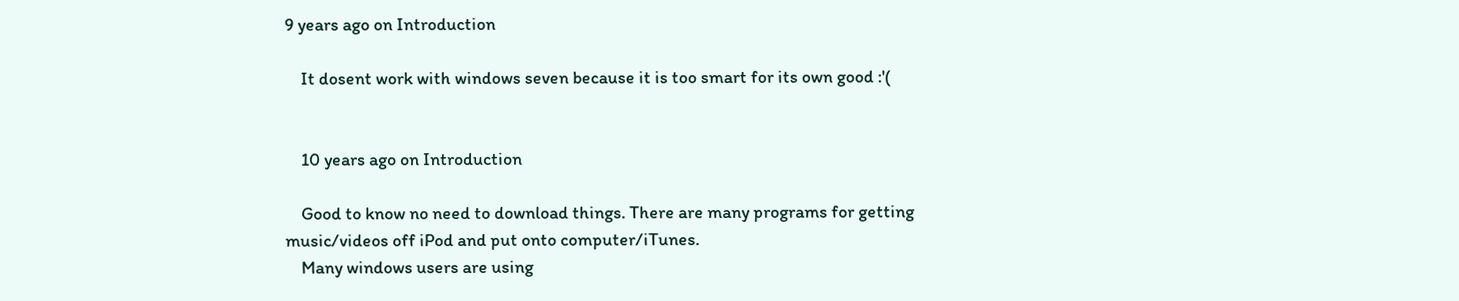9 years ago on Introduction

    It dosent work with windows seven because it is too smart for its own good :'(


    10 years ago on Introduction

    Good to know no need to download things. There are many programs for getting music/videos off iPod and put onto computer/iTunes.
    Many windows users are using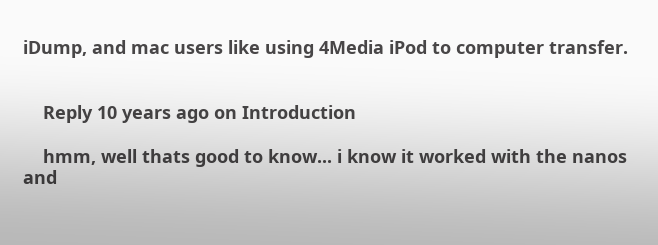iDump, and mac users like using 4Media iPod to computer transfer.


    Reply 10 years ago on Introduction

    hmm, well thats good to know... i know it worked with the nanos and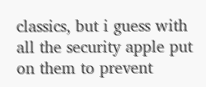classics, but i guess with all the security apple put on them to prevent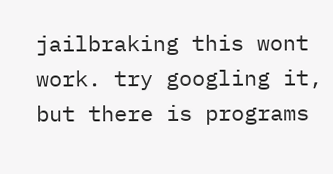jailbraking this wont work. try googling it, but there is programs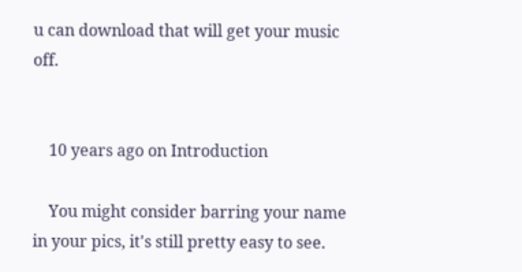u can download that will get your music off.


    10 years ago on Introduction

    You might consider barring your name in your pics, it's still pretty easy to see.